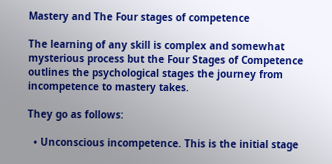Mastery and The Four stages of competence

The learning of any skill is complex and somewhat mysterious process but the Four Stages of Competence outlines the psychological stages the journey from incompetence to mastery takes.

They go as follows:

  • Unconscious incompetence. This is the initial stage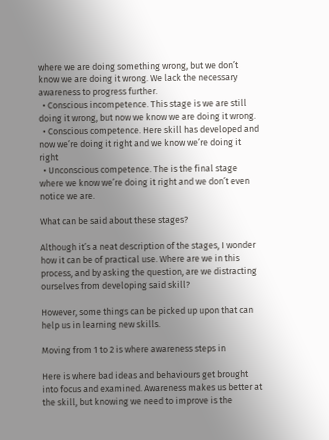where we are doing something wrong, but we don’t know we are doing it wrong. We lack the necessary awareness to progress further.
  • Conscious incompetence. This stage is we are still doing it wrong, but now we know we are doing it wrong.
  • Conscious competence. Here skill has developed and now we’re doing it right and we know we’re doing it right
  • Unconscious competence. The is the final stage where we know we’re doing it right and we don’t even notice we are.

What can be said about these stages?

Although it’s a neat description of the stages, I wonder how it can be of practical use. Where are we in this process, and by asking the question, are we distracting ourselves from developing said skill?

However, some things can be picked up upon that can help us in learning new skills.

Moving from 1 to 2 is where awareness steps in

Here is where bad ideas and behaviours get brought into focus and examined. Awareness makes us better at the skill, but knowing we need to improve is the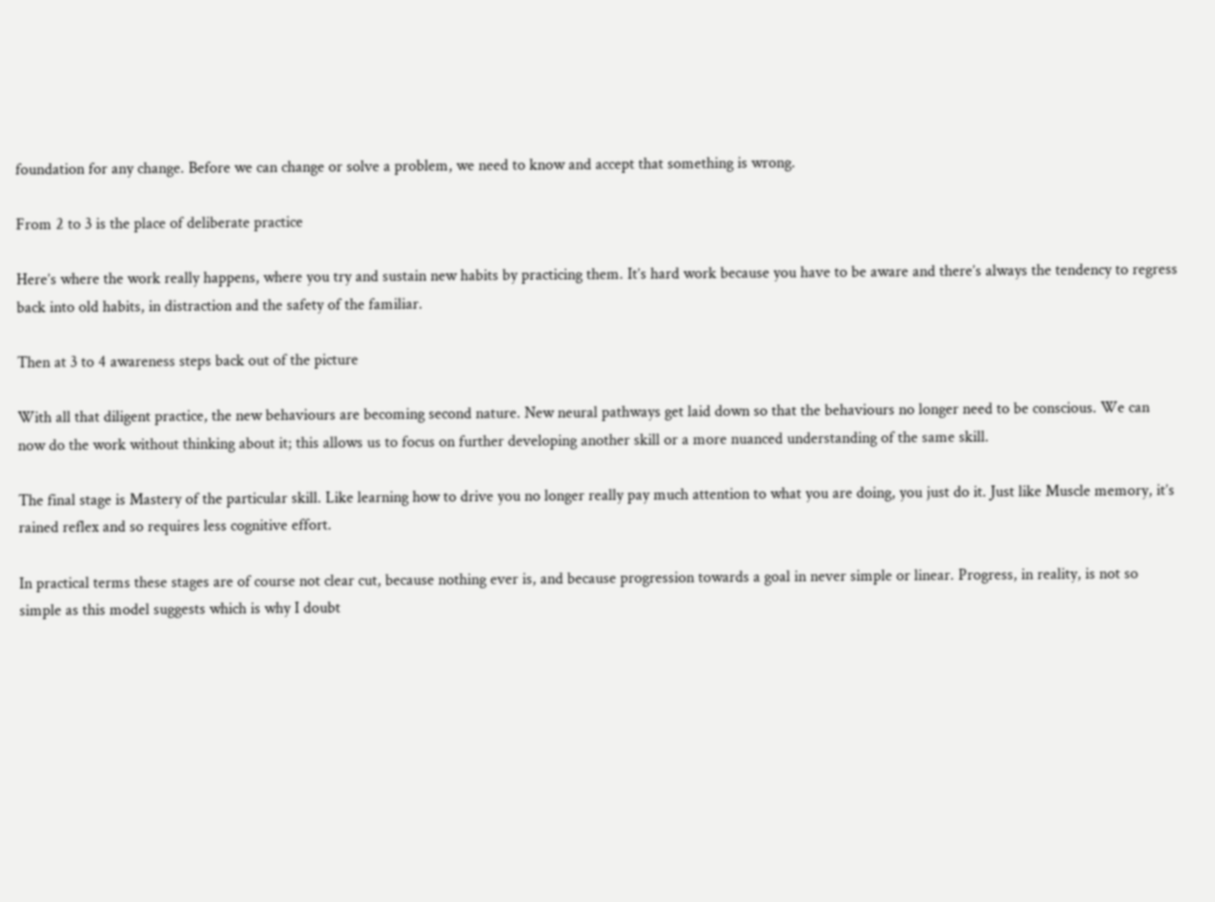foundation for any change. Before we can change or solve a problem, we need to know and accept that something is wrong.

From 2 to 3 is the place of deliberate practice

Here’s where the work really happens, where you try and sustain new habits by practicing them. It’s hard work because you have to be aware and there’s always the tendency to regress back into old habits, in distraction and the safety of the familiar.

Then at 3 to 4 awareness steps back out of the picture

With all that diligent practice, the new behaviours are becoming second nature. New neural pathways get laid down so that the behaviours no longer need to be conscious. We can now do the work without thinking about it; this allows us to focus on further developing another skill or a more nuanced understanding of the same skill.

The final stage is Mastery of the particular skill. Like learning how to drive you no longer really pay much attention to what you are doing, you just do it. Just like Muscle memory, it’s rained reflex and so requires less cognitive effort.

In practical terms these stages are of course not clear cut, because nothing ever is, and because progression towards a goal in never simple or linear. Progress, in reality, is not so simple as this model suggests which is why I doubt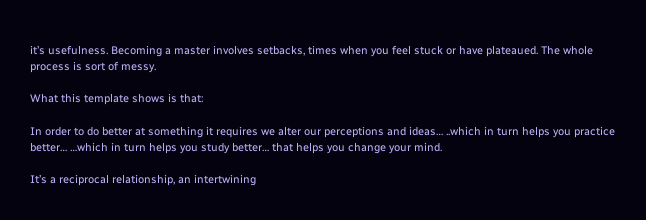it’s usefulness. Becoming a master involves setbacks, times when you feel stuck or have plateaued. The whole process is sort of messy.

What this template shows is that:

In order to do better at something it requires we alter our perceptions and ideas… ..which in turn helps you practice better… …which in turn helps you study better… that helps you change your mind.

It’s a reciprocal relationship, an intertwining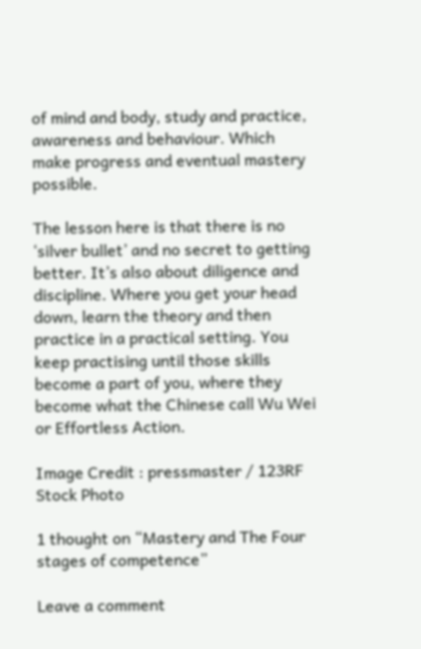of mind and body, study and practice, awareness and behaviour. Which make progress and eventual mastery possible.

The lesson here is that there is no ‘silver bullet’ and no secret to getting better. It’s also about diligence and discipline. Where you get your head down, learn the theory and then practice in a practical setting. You keep practising until those skills become a part of you, where they become what the Chinese call Wu Wei or Effortless Action.

Image Credit : pressmaster / 123RF Stock Photo

1 thought on “Mastery and The Four stages of competence”

Leave a comment